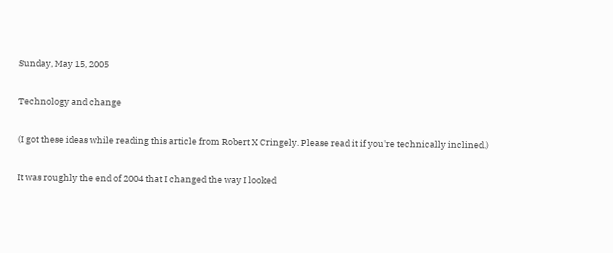Sunday, May 15, 2005

Technology and change

(I got these ideas while reading this article from Robert X Cringely. Please read it if you're technically inclined.)

It was roughly the end of 2004 that I changed the way I looked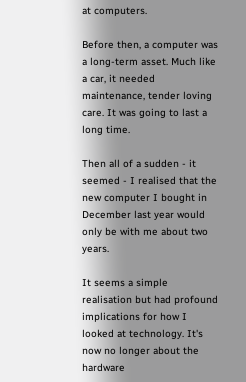at computers.

Before then, a computer was a long-term asset. Much like a car, it needed maintenance, tender loving care. It was going to last a long time.

Then all of a sudden - it seemed - I realised that the new computer I bought in December last year would only be with me about two years.

It seems a simple realisation but had profound implications for how I looked at technology. It's now no longer about the hardware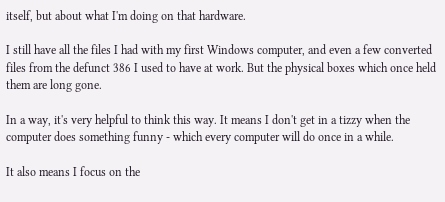itself, but about what I'm doing on that hardware.

I still have all the files I had with my first Windows computer, and even a few converted files from the defunct 386 I used to have at work. But the physical boxes which once held them are long gone.

In a way, it's very helpful to think this way. It means I don't get in a tizzy when the computer does something funny - which every computer will do once in a while.

It also means I focus on the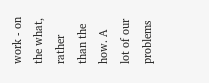work - on the what, rather than the how. A lot of our problems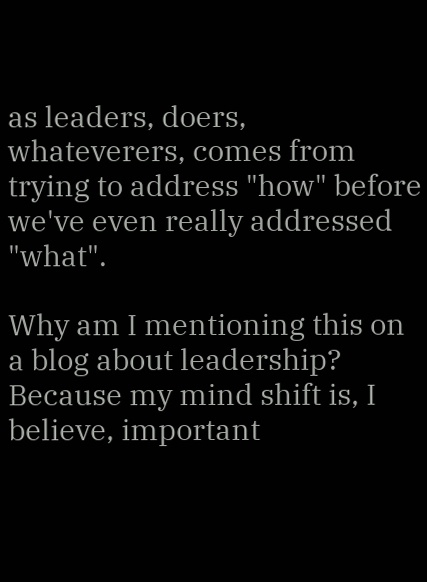as leaders, doers, whateverers, comes from trying to address "how" before we've even really addressed "what".

Why am I mentioning this on a blog about leadership? Because my mind shift is, I believe, important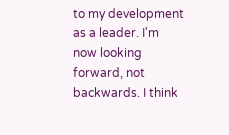to my development as a leader. I'm now looking forward, not backwards. I think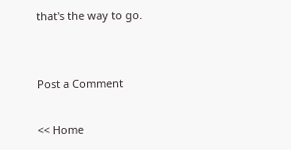that's the way to go.


Post a Comment

<< Home